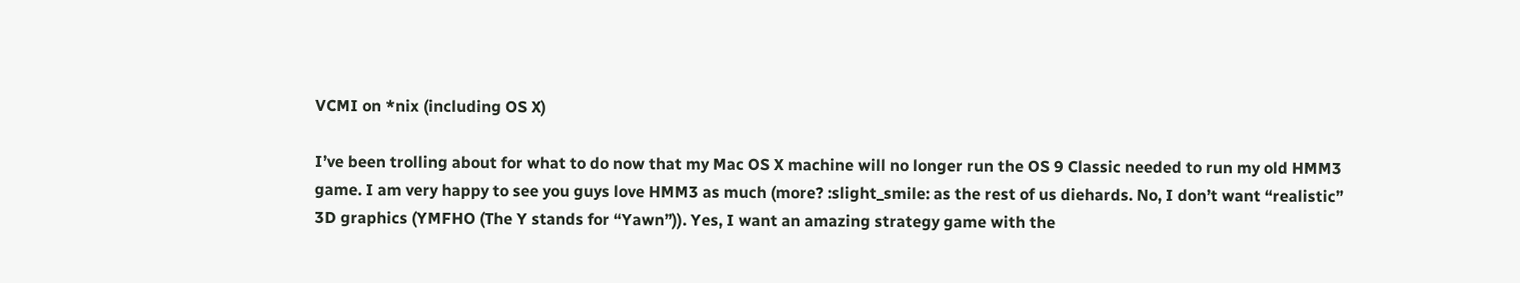VCMI on *nix (including OS X)

I’ve been trolling about for what to do now that my Mac OS X machine will no longer run the OS 9 Classic needed to run my old HMM3 game. I am very happy to see you guys love HMM3 as much (more? :slight_smile: as the rest of us diehards. No, I don’t want “realistic” 3D graphics (YMFHO (The Y stands for “Yawn”)). Yes, I want an amazing strategy game with the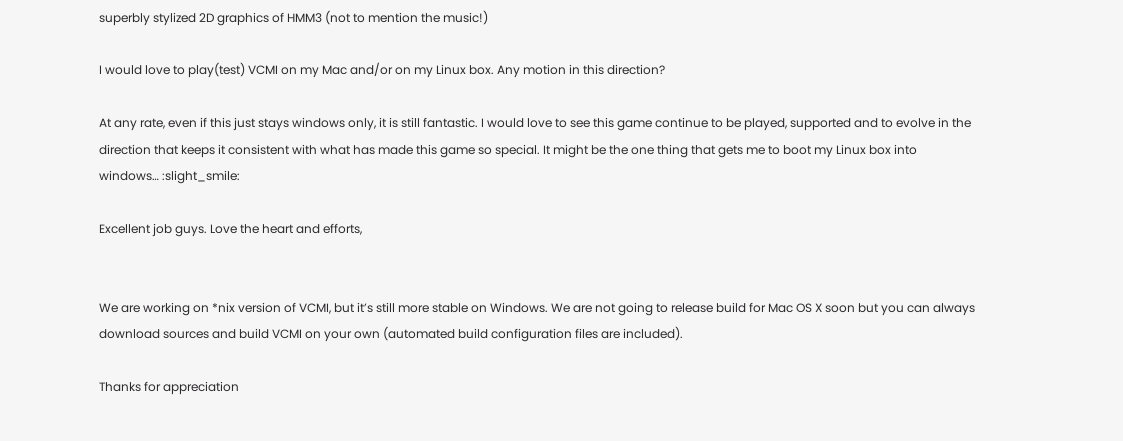superbly stylized 2D graphics of HMM3 (not to mention the music!)

I would love to play(test) VCMI on my Mac and/or on my Linux box. Any motion in this direction?

At any rate, even if this just stays windows only, it is still fantastic. I would love to see this game continue to be played, supported and to evolve in the direction that keeps it consistent with what has made this game so special. It might be the one thing that gets me to boot my Linux box into windows… :slight_smile:

Excellent job guys. Love the heart and efforts,


We are working on *nix version of VCMI, but it’s still more stable on Windows. We are not going to release build for Mac OS X soon but you can always download sources and build VCMI on your own (automated build configuration files are included).

Thanks for appreciation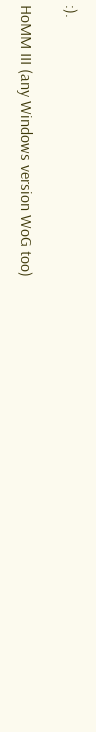:).

HoMM III (any Windows version WoG too)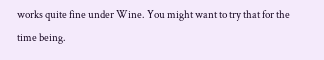works quite fine under Wine. You might want to try that for the time being.